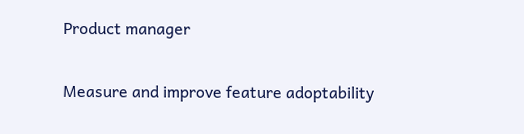Product manager

Measure and improve feature adoptability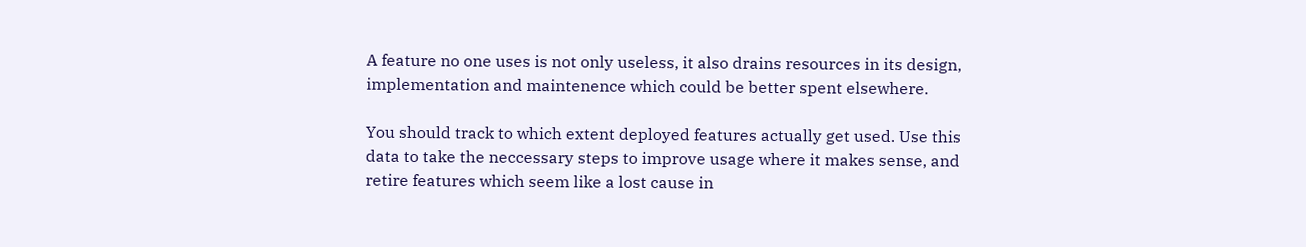A feature no one uses is not only useless, it also drains resources in its design, implementation and maintenence which could be better spent elsewhere.

You should track to which extent deployed features actually get used. Use this data to take the neccessary steps to improve usage where it makes sense, and retire features which seem like a lost cause in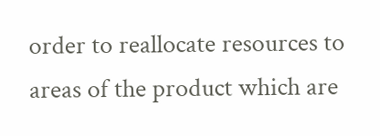order to reallocate resources to areas of the product which are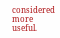considered more useful.